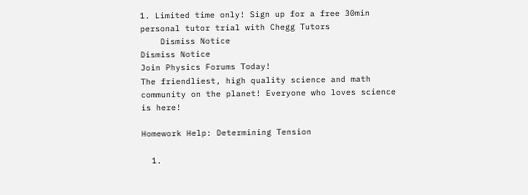1. Limited time only! Sign up for a free 30min personal tutor trial with Chegg Tutors
    Dismiss Notice
Dismiss Notice
Join Physics Forums Today!
The friendliest, high quality science and math community on the planet! Everyone who loves science is here!

Homework Help: Determining Tension

  1.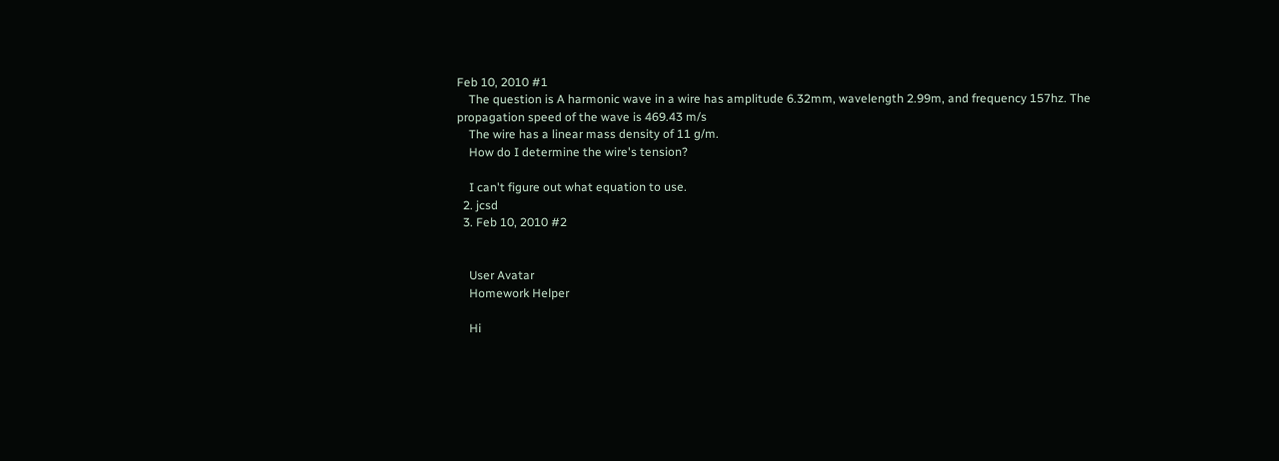Feb 10, 2010 #1
    The question is A harmonic wave in a wire has amplitude 6.32mm, wavelength 2.99m, and frequency 157hz. The propagation speed of the wave is 469.43 m/s
    The wire has a linear mass density of 11 g/m.
    How do I determine the wire's tension?

    I can't figure out what equation to use.
  2. jcsd
  3. Feb 10, 2010 #2


    User Avatar
    Homework Helper

    Hi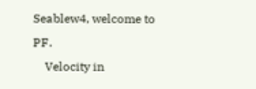Seablew4, welcome to PF.
    Velocity in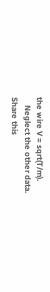the wire V = sqrt(T/m).
    Neglect the other data.
Share this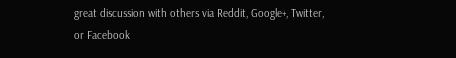great discussion with others via Reddit, Google+, Twitter, or Facebook